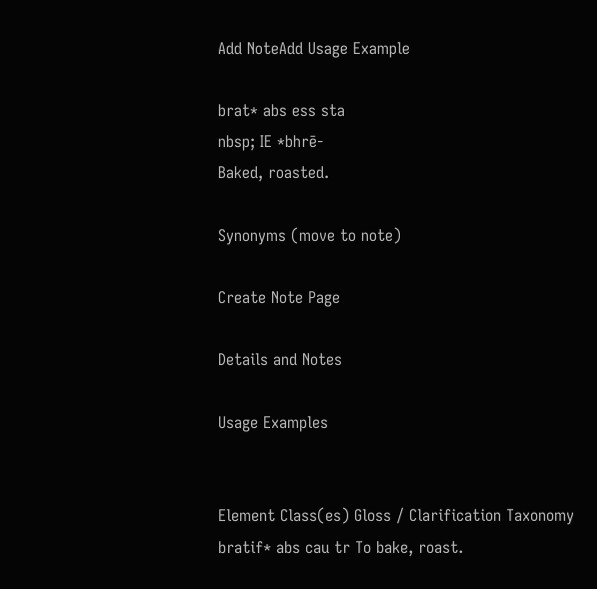Add NoteAdd Usage Example

brat* abs ess sta
nbsp; IE *bhrē-
Baked, roasted.

Synonyms (move to note)

Create Note Page

Details and Notes

Usage Examples


Element Class(es) Gloss / Clarification Taxonomy
bratif* abs cau tr To bake, roast.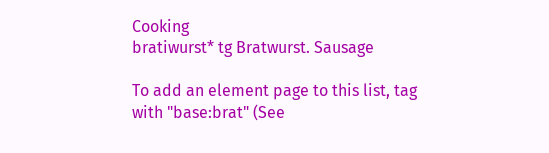Cooking
bratiwurst* tg Bratwurst. Sausage

To add an element page to this list, tag with "base:brat" (See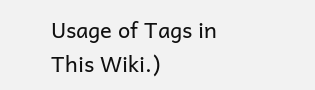Usage of Tags in This Wiki.)